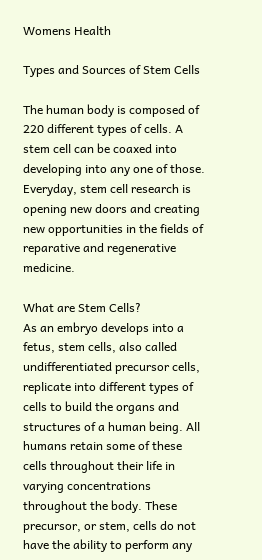Womens Health

Types and Sources of Stem Cells

The human body is composed of 220 different types of cells. A stem cell can be coaxed into developing into any one of those. Everyday, stem cell research is opening new doors and creating new opportunities in the fields of reparative and regenerative medicine.

What are Stem Cells?
As an embryo develops into a fetus, stem cells, also called undifferentiated precursor cells, replicate into different types of cells to build the organs and structures of a human being. All humans retain some of these cells throughout their life in varying concentrations throughout the body. These precursor, or stem, cells do not have the ability to perform any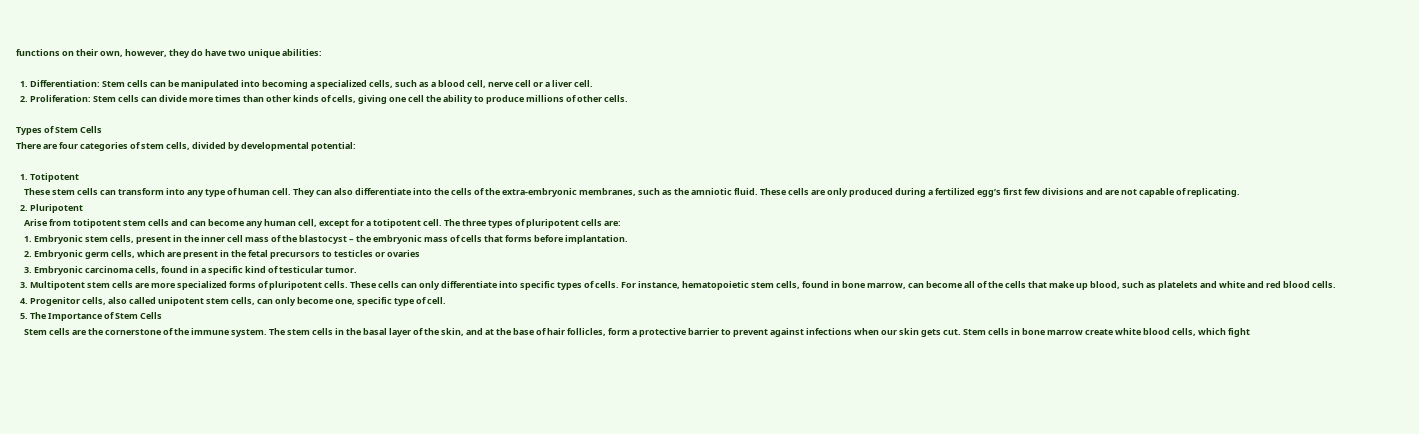functions on their own, however, they do have two unique abilities:

  1. Differentiation: Stem cells can be manipulated into becoming a specialized cells, such as a blood cell, nerve cell or a liver cell.
  2. Proliferation: Stem cells can divide more times than other kinds of cells, giving one cell the ability to produce millions of other cells.

Types of Stem Cells
There are four categories of stem cells, divided by developmental potential:

  1. Totipotent
    These stem cells can transform into any type of human cell. They can also differentiate into the cells of the extra-embryonic membranes, such as the amniotic fluid. These cells are only produced during a fertilized egg’s first few divisions and are not capable of replicating.
  2. Pluripotent
    Arise from totipotent stem cells and can become any human cell, except for a totipotent cell. The three types of pluripotent cells are:
    1. Embryonic stem cells, present in the inner cell mass of the blastocyst – the embryonic mass of cells that forms before implantation.
    2. Embryonic germ cells, which are present in the fetal precursors to testicles or ovaries
    3. Embryonic carcinoma cells, found in a specific kind of testicular tumor.
  3. Multipotent stem cells are more specialized forms of pluripotent cells. These cells can only differentiate into specific types of cells. For instance, hematopoietic stem cells, found in bone marrow, can become all of the cells that make up blood, such as platelets and white and red blood cells.
  4. Progenitor cells, also called unipotent stem cells, can only become one, specific type of cell.
  5. The Importance of Stem Cells
    Stem cells are the cornerstone of the immune system. The stem cells in the basal layer of the skin, and at the base of hair follicles, form a protective barrier to prevent against infections when our skin gets cut. Stem cells in bone marrow create white blood cells, which fight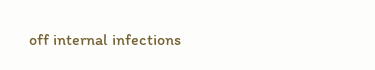off internal infections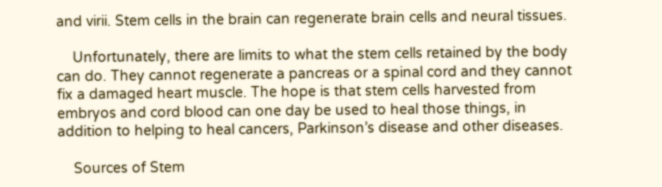and virii. Stem cells in the brain can regenerate brain cells and neural tissues.

    Unfortunately, there are limits to what the stem cells retained by the body can do. They cannot regenerate a pancreas or a spinal cord and they cannot fix a damaged heart muscle. The hope is that stem cells harvested from embryos and cord blood can one day be used to heal those things, in addition to helping to heal cancers, Parkinson’s disease and other diseases.

    Sources of Stem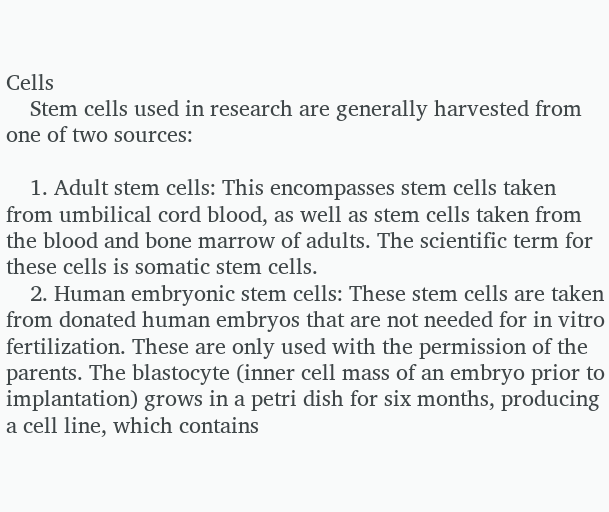Cells
    Stem cells used in research are generally harvested from one of two sources:

    1. Adult stem cells: This encompasses stem cells taken from umbilical cord blood, as well as stem cells taken from the blood and bone marrow of adults. The scientific term for these cells is somatic stem cells.
    2. Human embryonic stem cells: These stem cells are taken from donated human embryos that are not needed for in vitro fertilization. These are only used with the permission of the parents. The blastocyte (inner cell mass of an embryo prior to implantation) grows in a petri dish for six months, producing a cell line, which contains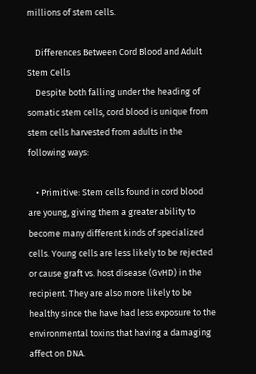millions of stem cells.

    Differences Between Cord Blood and Adult Stem Cells
    Despite both falling under the heading of somatic stem cells, cord blood is unique from stem cells harvested from adults in the following ways:

    • Primitive: Stem cells found in cord blood are young, giving them a greater ability to become many different kinds of specialized cells. Young cells are less likely to be rejected or cause graft vs. host disease (GvHD) in the recipient. They are also more likely to be healthy since the have had less exposure to the environmental toxins that having a damaging affect on DNA.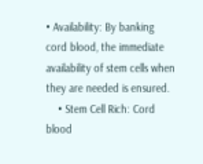• Availability: By banking cord blood, the immediate availability of stem cells when they are needed is ensured.
    • Stem Cell Rich: Cord blood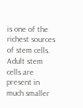is one of the richest sources of stem cells. Adult stem cells are present in much smaller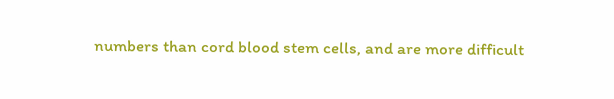numbers than cord blood stem cells, and are more difficult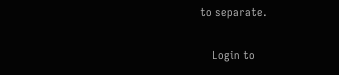to separate.

    Login to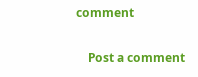comment

    Post a comment